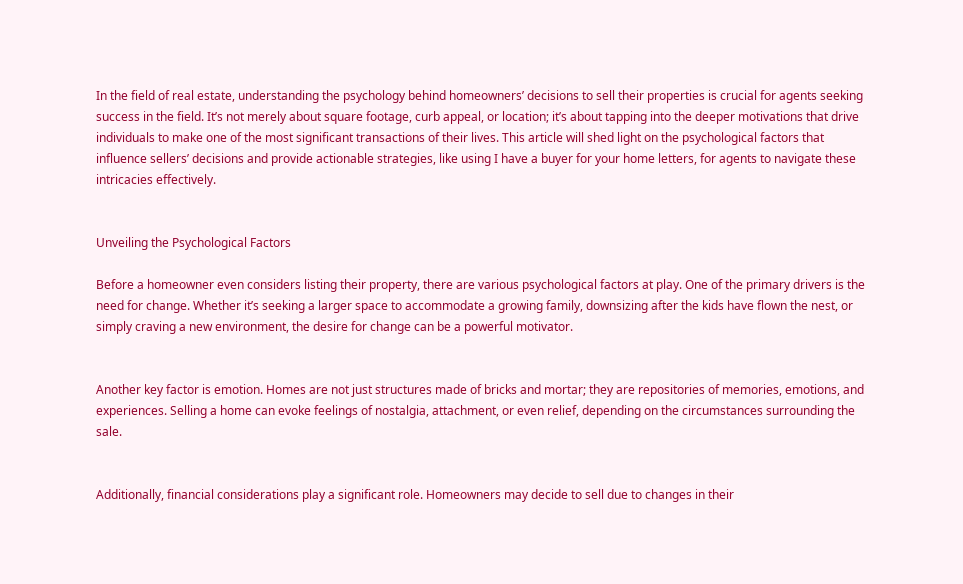In the field of real estate, understanding the psychology behind homeowners’ decisions to sell their properties is crucial for agents seeking success in the field. It’s not merely about square footage, curb appeal, or location; it’s about tapping into the deeper motivations that drive individuals to make one of the most significant transactions of their lives. This article will shed light on the psychological factors that influence sellers’ decisions and provide actionable strategies, like using I have a buyer for your home letters, for agents to navigate these intricacies effectively.


Unveiling the Psychological Factors

Before a homeowner even considers listing their property, there are various psychological factors at play. One of the primary drivers is the need for change. Whether it’s seeking a larger space to accommodate a growing family, downsizing after the kids have flown the nest, or simply craving a new environment, the desire for change can be a powerful motivator.


Another key factor is emotion. Homes are not just structures made of bricks and mortar; they are repositories of memories, emotions, and experiences. Selling a home can evoke feelings of nostalgia, attachment, or even relief, depending on the circumstances surrounding the sale.


Additionally, financial considerations play a significant role. Homeowners may decide to sell due to changes in their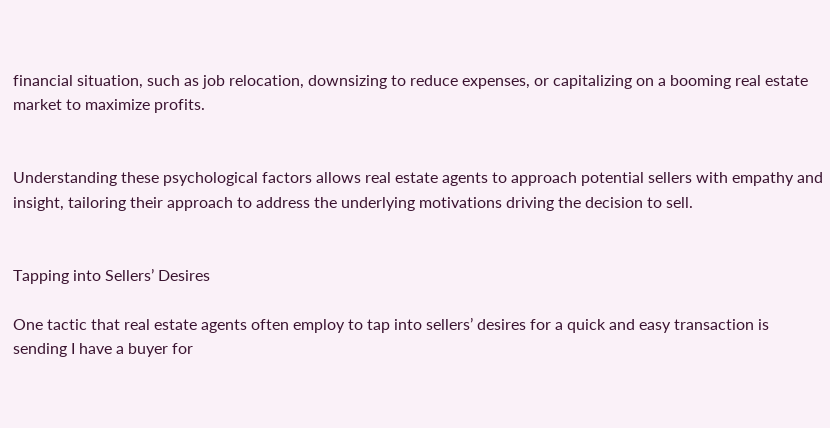financial situation, such as job relocation, downsizing to reduce expenses, or capitalizing on a booming real estate market to maximize profits.


Understanding these psychological factors allows real estate agents to approach potential sellers with empathy and insight, tailoring their approach to address the underlying motivations driving the decision to sell.


Tapping into Sellers’ Desires

One tactic that real estate agents often employ to tap into sellers’ desires for a quick and easy transaction is sending I have a buyer for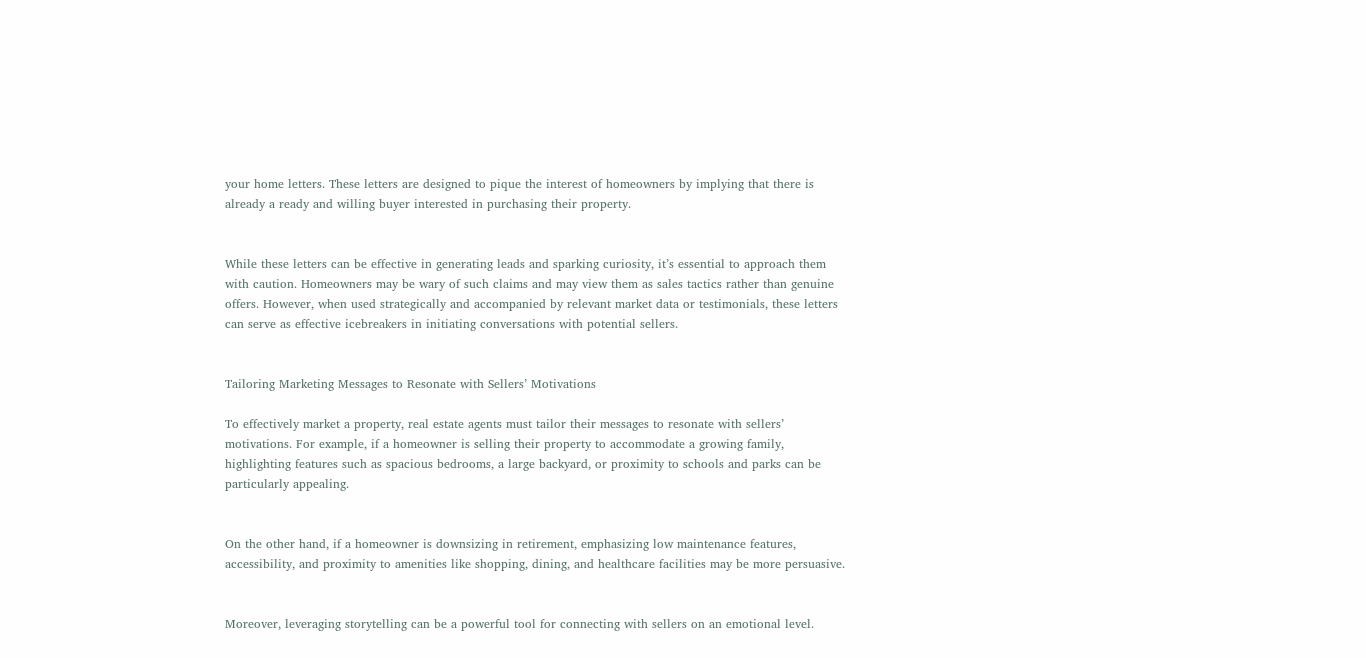your home letters. These letters are designed to pique the interest of homeowners by implying that there is already a ready and willing buyer interested in purchasing their property.


While these letters can be effective in generating leads and sparking curiosity, it’s essential to approach them with caution. Homeowners may be wary of such claims and may view them as sales tactics rather than genuine offers. However, when used strategically and accompanied by relevant market data or testimonials, these letters can serve as effective icebreakers in initiating conversations with potential sellers.


Tailoring Marketing Messages to Resonate with Sellers’ Motivations

To effectively market a property, real estate agents must tailor their messages to resonate with sellers’ motivations. For example, if a homeowner is selling their property to accommodate a growing family, highlighting features such as spacious bedrooms, a large backyard, or proximity to schools and parks can be particularly appealing.


On the other hand, if a homeowner is downsizing in retirement, emphasizing low maintenance features, accessibility, and proximity to amenities like shopping, dining, and healthcare facilities may be more persuasive.


Moreover, leveraging storytelling can be a powerful tool for connecting with sellers on an emotional level.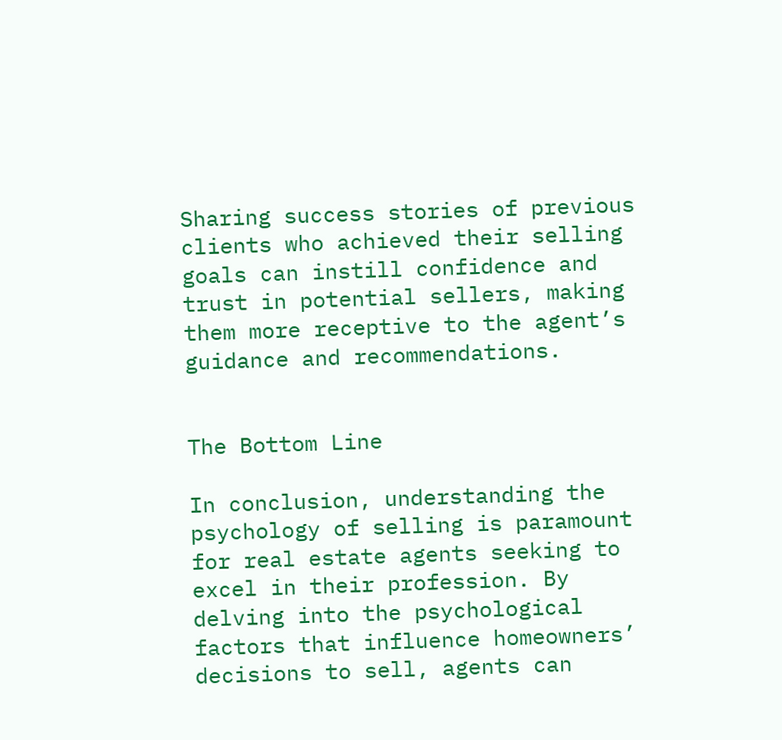Sharing success stories of previous clients who achieved their selling goals can instill confidence and trust in potential sellers, making them more receptive to the agent’s guidance and recommendations.


The Bottom Line

In conclusion, understanding the psychology of selling is paramount for real estate agents seeking to excel in their profession. By delving into the psychological factors that influence homeowners’ decisions to sell, agents can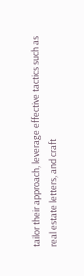tailor their approach, leverage effective tactics such as real estate letters, and craft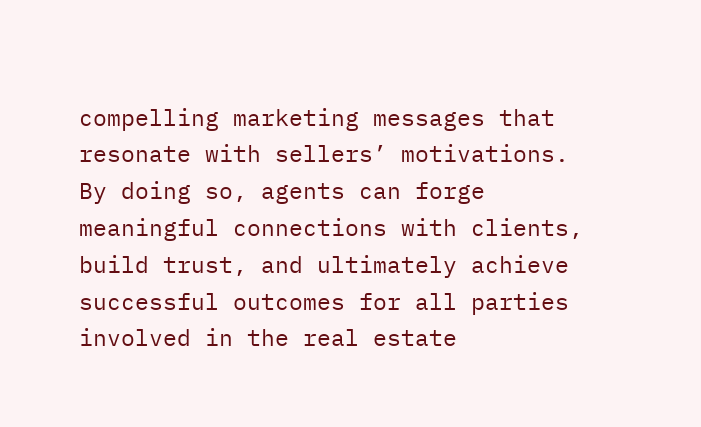compelling marketing messages that resonate with sellers’ motivations. By doing so, agents can forge meaningful connections with clients, build trust, and ultimately achieve successful outcomes for all parties involved in the real estate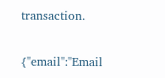transaction.


{"email":"Email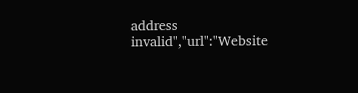address invalid","url":"Website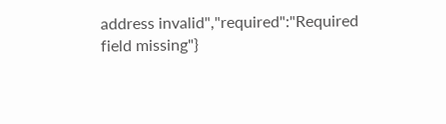address invalid","required":"Required field missing"}